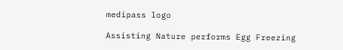medipass logo

Assisting Nature performs Egg Freezing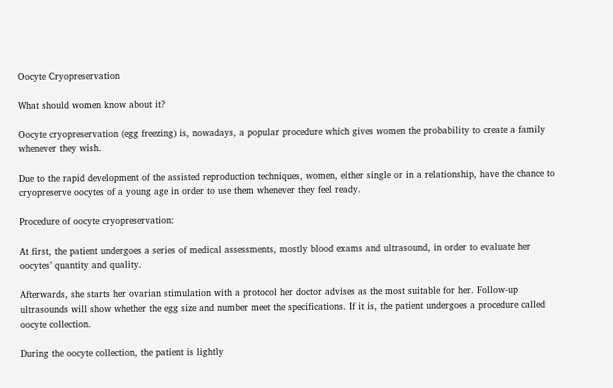Oocyte Cryopreservation

What should women know about it?

Oocyte cryopreservation (egg freezing) is, nowadays, a popular procedure which gives women the probability to create a family whenever they wish.

Due to the rapid development of the assisted reproduction techniques, women, either single or in a relationship, have the chance to cryopreserve oocytes of a young age in order to use them whenever they feel ready.

Procedure of oocyte cryopreservation:

At first, the patient undergoes a series of medical assessments, mostly blood exams and ultrasound, in order to evaluate her oocytes’ quantity and quality.

Afterwards, she starts her ovarian stimulation with a protocol her doctor advises as the most suitable for her. Follow-up ultrasounds will show whether the egg size and number meet the specifications. If it is, the patient undergoes a procedure called oocyte collection.

During the oocyte collection, the patient is lightly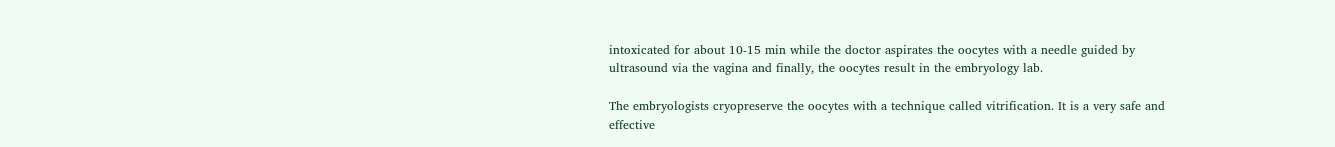intoxicated for about 10-15 min while the doctor aspirates the oocytes with a needle guided by ultrasound via the vagina and finally, the oocytes result in the embryology lab.

The embryologists cryopreserve the oocytes with a technique called vitrification. It is a very safe and effective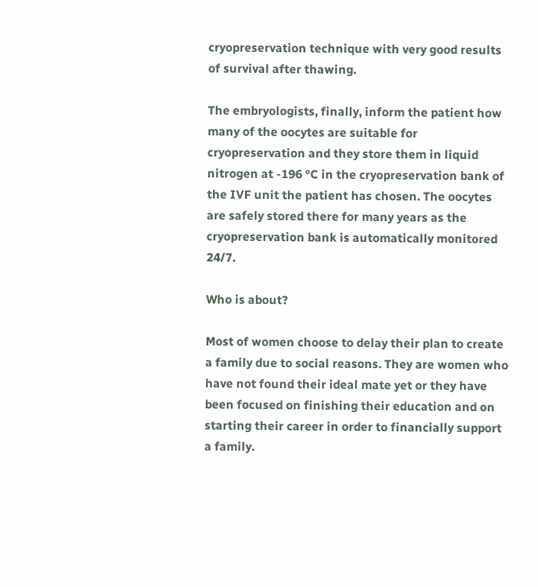cryopreservation technique with very good results of survival after thawing.

The embryologists, finally, inform the patient how many of the oocytes are suitable for cryopreservation and they store them in liquid nitrogen at -196 °C in the cryopreservation bank of the IVF unit the patient has chosen. The oocytes are safely stored there for many years as the cryopreservation bank is automatically monitored 24/7.

Who is about?

Most of women choose to delay their plan to create a family due to social reasons. They are women who have not found their ideal mate yet or they have been focused on finishing their education and on starting their career in order to financially support a family.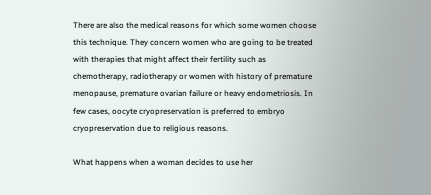There are also the medical reasons for which some women choose this technique. They concern women who are going to be treated with therapies that might affect their fertility such as chemotherapy, radiotherapy or women with history of premature menopause, premature ovarian failure or heavy endometriosis. In few cases, oocyte cryopreservation is preferred to embryo cryopreservation due to religious reasons.

What happens when a woman decides to use her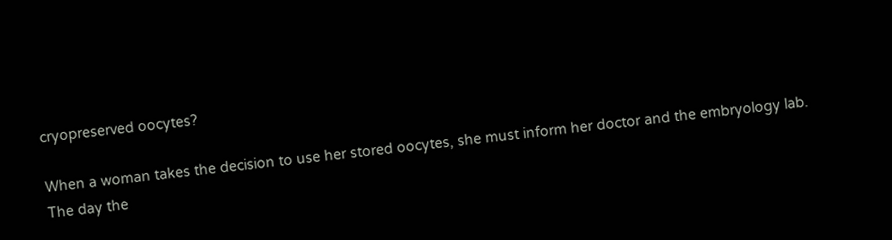cryopreserved oocytes?

When a woman takes the decision to use her stored oocytes, she must inform her doctor and the embryology lab. The day the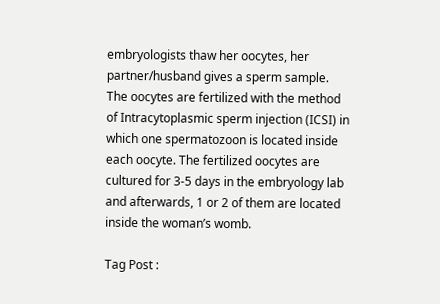embryologists thaw her oocytes, her partner/husband gives a sperm sample. The oocytes are fertilized with the method of Intracytoplasmic sperm injection (ICSI) in which one spermatozoon is located inside each oocyte. The fertilized oocytes are cultured for 3-5 days in the embryology lab and afterwards, 1 or 2 of them are located inside the woman’s womb.

Tag Post :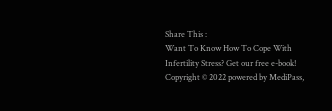Share This :
Want To Know How To Cope With Infertility Stress? Get our free e-book!
Copyright © 2022 powered by MediPass,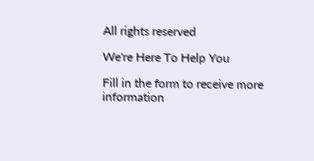All rights reserved

We're Here To Help You

Fill in the form to receive more information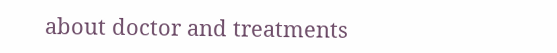about doctor and treatments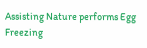Assisting Nature performs Egg Freezing